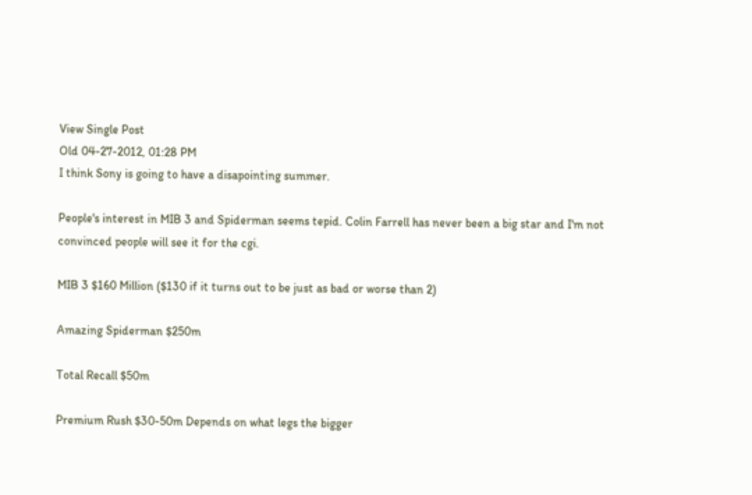View Single Post
Old 04-27-2012, 01:28 PM
I think Sony is going to have a disapointing summer.

People's interest in MIB 3 and Spiderman seems tepid. Colin Farrell has never been a big star and I'm not convinced people will see it for the cgi.

MIB 3 $160 Million ($130 if it turns out to be just as bad or worse than 2)

Amazing Spiderman $250m

Total Recall $50m

Premium Rush $30-50m Depends on what legs the bigger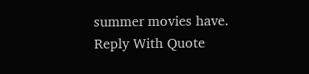summer movies have.
Reply With Quote